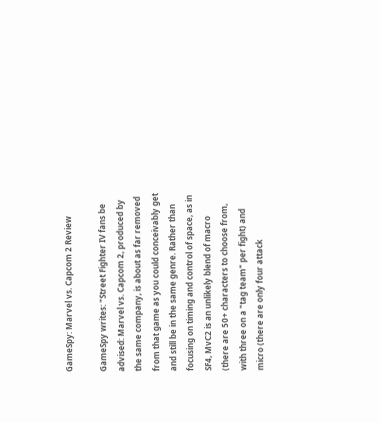GameSpy: Marvel vs. Capcom 2 Review

GameSpy writes: "Street Fighter IV fans be advised: Marvel vs. Capcom 2, produced by the same company, is about as far removed from that game as you could conceivably get and still be in the same genre. Rather than focusing on timing and control of space, as in SF4, MvC2 is an unlikely blend of macro (there are 50+ characters to choose from, with three on a "tag team" per fight) and micro (there are only four attack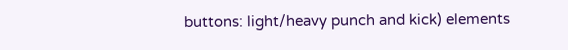buttons: light/heavy punch and kick) elements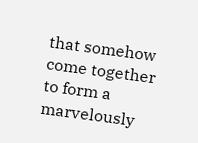that somehow come together to form a marvelously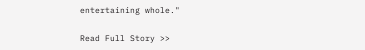entertaining whole."

Read Full Story >>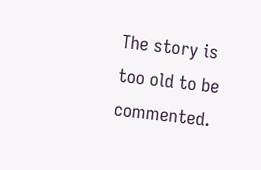The story is too old to be commented.